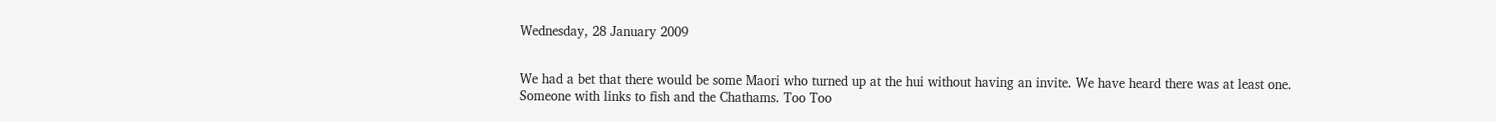Wednesday, 28 January 2009


We had a bet that there would be some Maori who turned up at the hui without having an invite. We have heard there was at least one.
Someone with links to fish and the Chathams. Too Too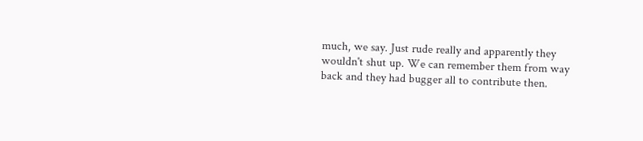much, we say. Just rude really and apparently they wouldn't shut up. We can remember them from way back and they had bugger all to contribute then.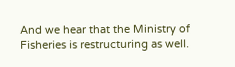And we hear that the Ministry of Fisheries is restructuring as well.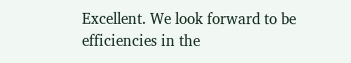Excellent. We look forward to be efficiencies in the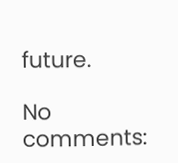future.

No comments: